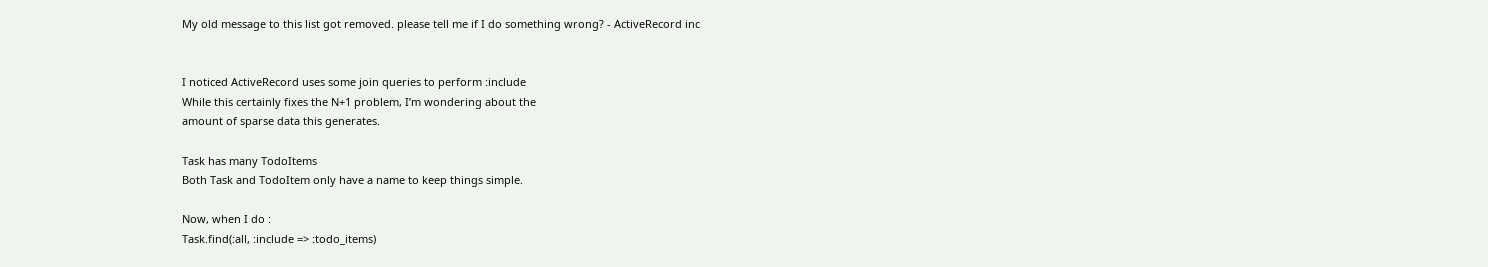My old message to this list got removed. please tell me if I do something wrong? - ActiveRecord inc


I noticed ActiveRecord uses some join queries to perform :include
While this certainly fixes the N+1 problem, I’m wondering about the
amount of sparse data this generates.

Task has many TodoItems
Both Task and TodoItem only have a name to keep things simple.

Now, when I do :
Task.find(:all, :include => :todo_items)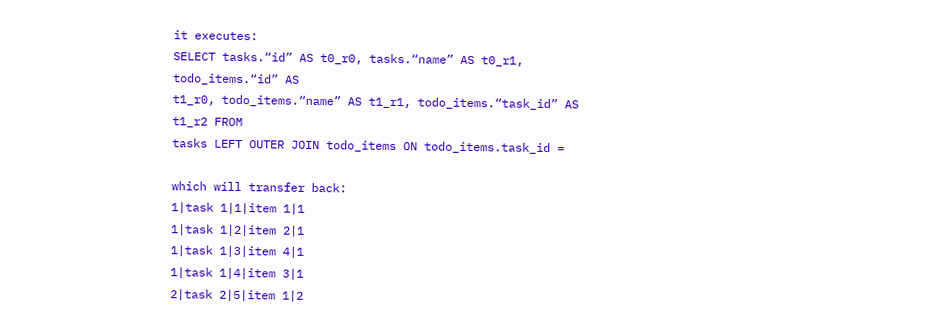it executes:
SELECT tasks.“id” AS t0_r0, tasks.“name” AS t0_r1, todo_items.“id” AS
t1_r0, todo_items.“name” AS t1_r1, todo_items.“task_id” AS t1_r2 FROM
tasks LEFT OUTER JOIN todo_items ON todo_items.task_id =

which will transfer back:
1|task 1|1|item 1|1
1|task 1|2|item 2|1
1|task 1|3|item 4|1
1|task 1|4|item 3|1
2|task 2|5|item 1|2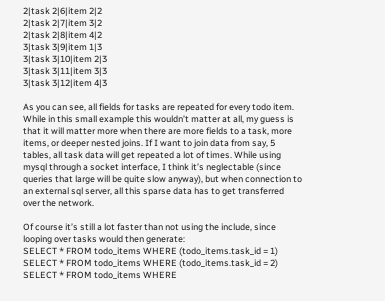2|task 2|6|item 2|2
2|task 2|7|item 3|2
2|task 2|8|item 4|2
3|task 3|9|item 1|3
3|task 3|10|item 2|3
3|task 3|11|item 3|3
3|task 3|12|item 4|3

As you can see, all fields for tasks are repeated for every todo item.
While in this small example this wouldn’t matter at all, my guess is
that it will matter more when there are more fields to a task, more
items, or deeper nested joins. If I want to join data from say, 5
tables, all task data will get repeated a lot of times. While using
mysql through a socket interface, I think it’s neglectable (since
queries that large will be quite slow anyway), but when connection to
an external sql server, all this sparse data has to get transferred
over the network.

Of course it’s still a lot faster than not using the include, since
looping over tasks would then generate:
SELECT * FROM todo_items WHERE (todo_items.task_id = 1)
SELECT * FROM todo_items WHERE (todo_items.task_id = 2)
SELECT * FROM todo_items WHERE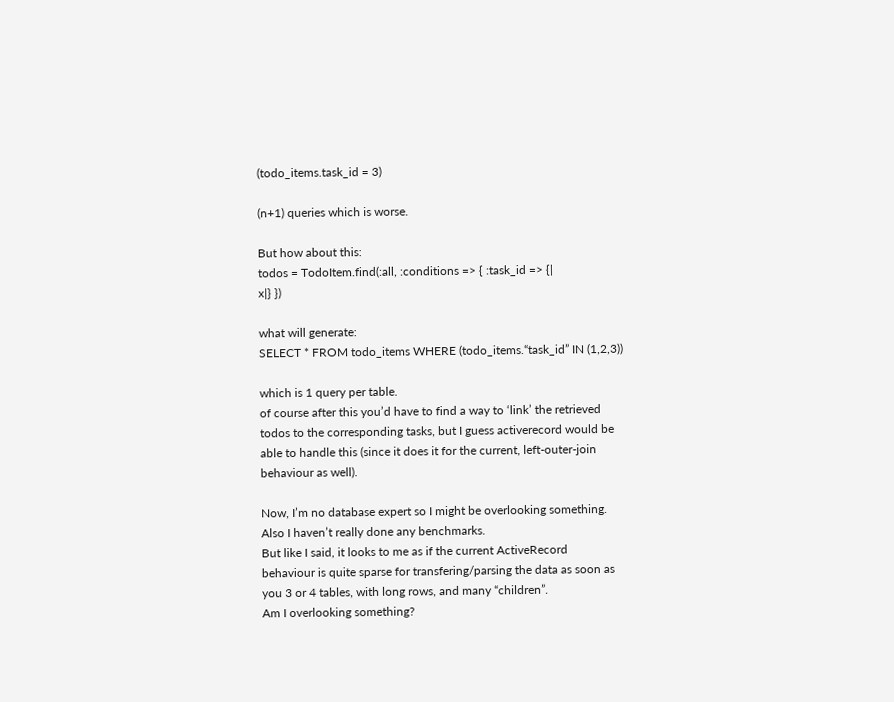(todo_items.task_id = 3)

(n+1) queries which is worse.

But how about this:
todos = TodoItem.find(:all, :conditions => { :task_id => {|
x|} })

what will generate:
SELECT * FROM todo_items WHERE (todo_items.“task_id” IN (1,2,3))

which is 1 query per table.
of course after this you’d have to find a way to ‘link’ the retrieved
todos to the corresponding tasks, but I guess activerecord would be
able to handle this (since it does it for the current, left-outer-join
behaviour as well).

Now, I’m no database expert so I might be overlooking something.
Also I haven’t really done any benchmarks.
But like I said, it looks to me as if the current ActiveRecord
behaviour is quite sparse for transfering/parsing the data as soon as
you 3 or 4 tables, with long rows, and many “children”.
Am I overlooking something?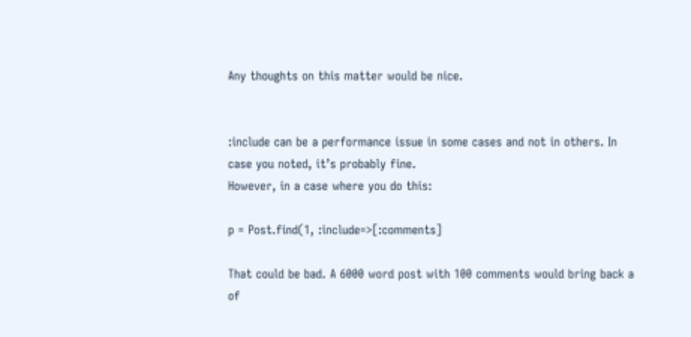Any thoughts on this matter would be nice.


:include can be a performance issue in some cases and not in others. In
case you noted, it’s probably fine.
However, in a case where you do this:

p = Post.find(1, :include=>[:comments]

That could be bad. A 6000 word post with 100 comments would bring back a
of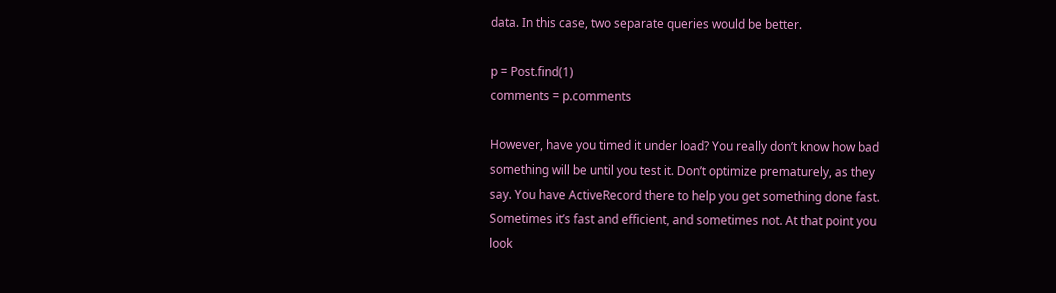data. In this case, two separate queries would be better.

p = Post.find(1)
comments = p.comments

However, have you timed it under load? You really don’t know how bad
something will be until you test it. Don’t optimize prematurely, as they
say. You have ActiveRecord there to help you get something done fast.
Sometimes it’s fast and efficient, and sometimes not. At that point you
look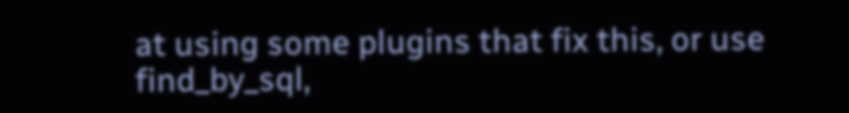at using some plugins that fix this, or use find_by_sql,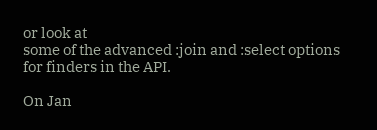or look at
some of the advanced :join and :select options for finders in the API.

On Jan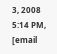3, 2008 5:14 PM, [email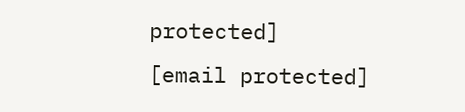protected]
[email protected]